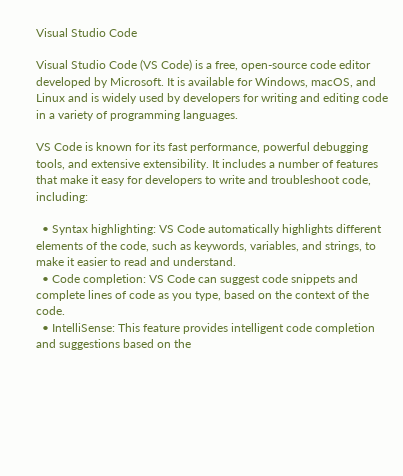Visual Studio Code

Visual Studio Code (VS Code) is a free, open-source code editor developed by Microsoft. It is available for Windows, macOS, and Linux and is widely used by developers for writing and editing code in a variety of programming languages.

VS Code is known for its fast performance, powerful debugging tools, and extensive extensibility. It includes a number of features that make it easy for developers to write and troubleshoot code, including:

  • Syntax highlighting: VS Code automatically highlights different elements of the code, such as keywords, variables, and strings, to make it easier to read and understand.
  • Code completion: VS Code can suggest code snippets and complete lines of code as you type, based on the context of the code.
  • IntelliSense: This feature provides intelligent code completion and suggestions based on the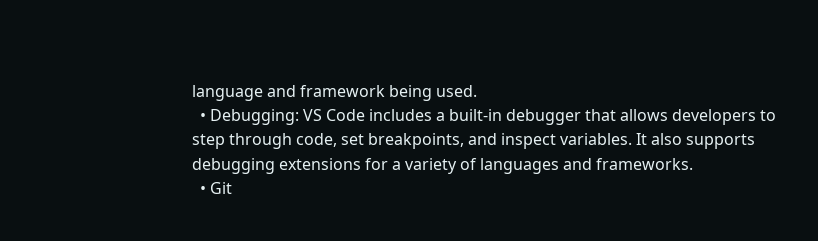language and framework being used.
  • Debugging: VS Code includes a built-in debugger that allows developers to step through code, set breakpoints, and inspect variables. It also supports debugging extensions for a variety of languages and frameworks.
  • Git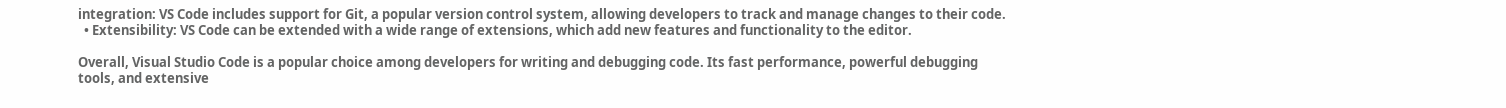integration: VS Code includes support for Git, a popular version control system, allowing developers to track and manage changes to their code.
  • Extensibility: VS Code can be extended with a wide range of extensions, which add new features and functionality to the editor.

Overall, Visual Studio Code is a popular choice among developers for writing and debugging code. Its fast performance, powerful debugging tools, and extensive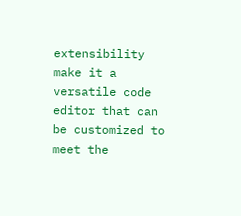extensibility make it a versatile code editor that can be customized to meet the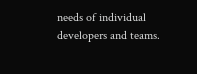needs of individual developers and teams.